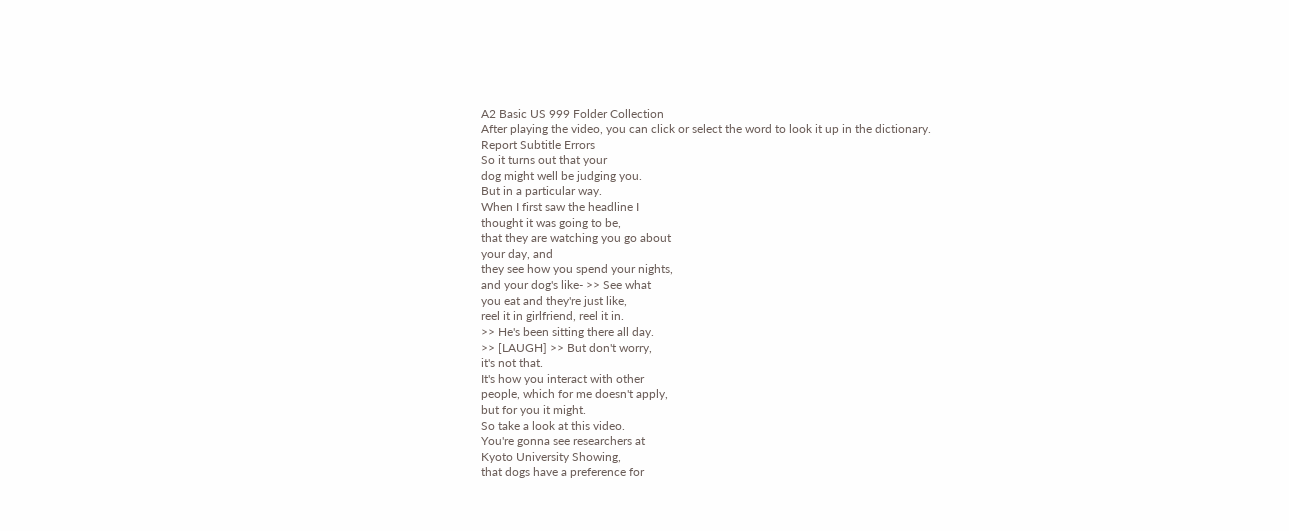A2 Basic US 999 Folder Collection
After playing the video, you can click or select the word to look it up in the dictionary.
Report Subtitle Errors
So it turns out that your
dog might well be judging you.
But in a particular way.
When I first saw the headline I
thought it was going to be,
that they are watching you go about
your day, and
they see how you spend your nights,
and your dog's like- >> See what
you eat and they're just like,
reel it in girlfriend, reel it in.
>> He's been sitting there all day.
>> [LAUGH] >> But don't worry,
it's not that.
It's how you interact with other
people, which for me doesn't apply,
but for you it might.
So take a look at this video.
You're gonna see researchers at
Kyoto University Showing,
that dogs have a preference for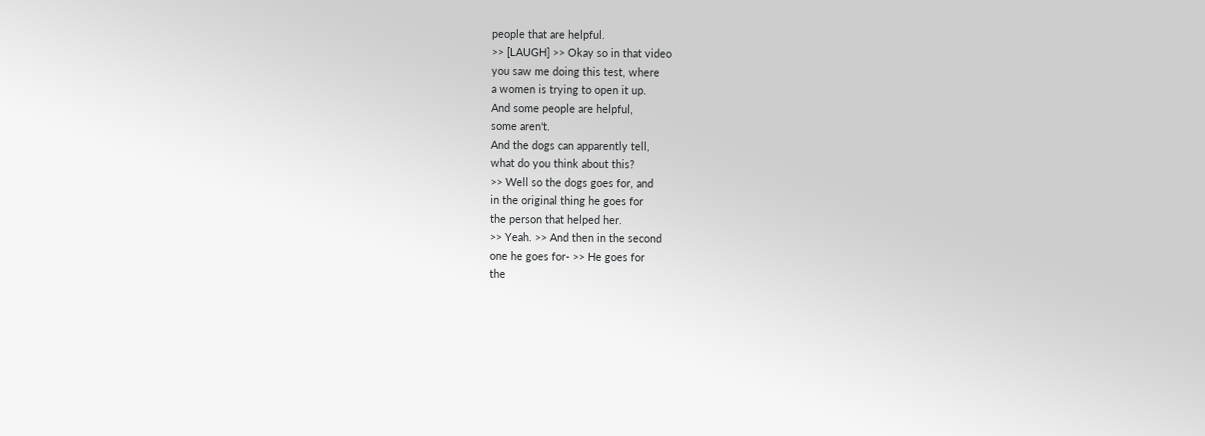people that are helpful.
>> [LAUGH] >> Okay so in that video
you saw me doing this test, where
a women is trying to open it up.
And some people are helpful,
some aren't.
And the dogs can apparently tell,
what do you think about this?
>> Well so the dogs goes for, and
in the original thing he goes for
the person that helped her.
>> Yeah. >> And then in the second
one he goes for- >> He goes for
the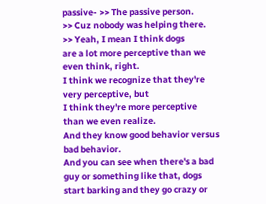passive- >> The passive person.
>> Cuz nobody was helping there.
>> Yeah, I mean I think dogs
are a lot more perceptive than we
even think, right.
I think we recognize that they're
very perceptive, but
I think they're more perceptive
than we even realize.
And they know good behavior versus
bad behavior.
And you can see when there's a bad
guy or something like that, dogs
start barking and they go crazy or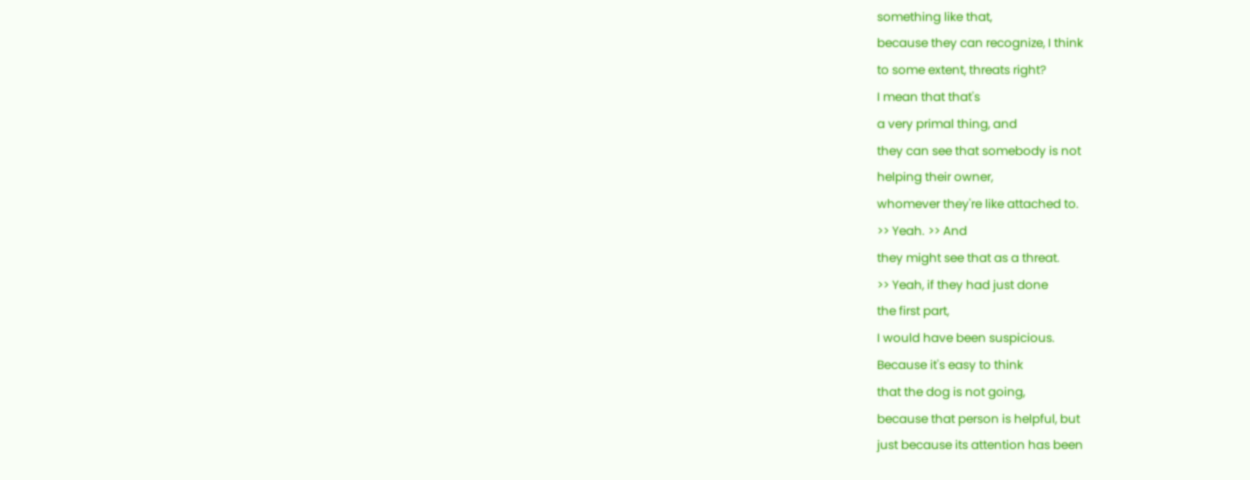something like that,
because they can recognize, I think
to some extent, threats right?
I mean that that's
a very primal thing, and
they can see that somebody is not
helping their owner,
whomever they're like attached to.
>> Yeah. >> And
they might see that as a threat.
>> Yeah, if they had just done
the first part,
I would have been suspicious.
Because it's easy to think
that the dog is not going,
because that person is helpful, but
just because its attention has been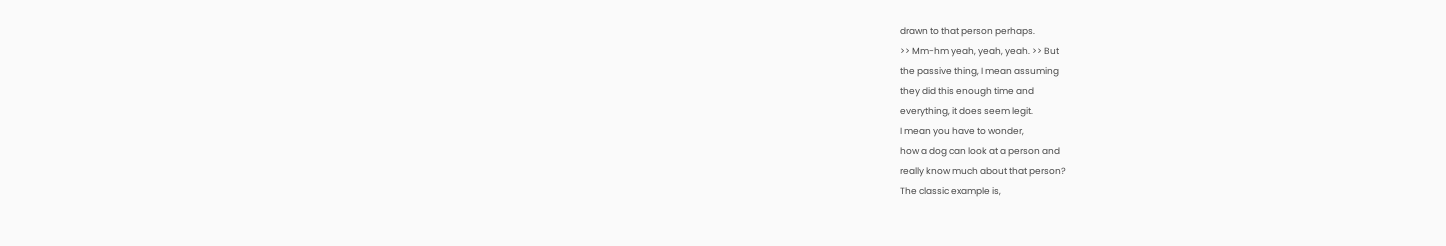drawn to that person perhaps.
>> Mm-hm yeah, yeah, yeah. >> But
the passive thing, I mean assuming
they did this enough time and
everything, it does seem legit.
I mean you have to wonder,
how a dog can look at a person and
really know much about that person?
The classic example is,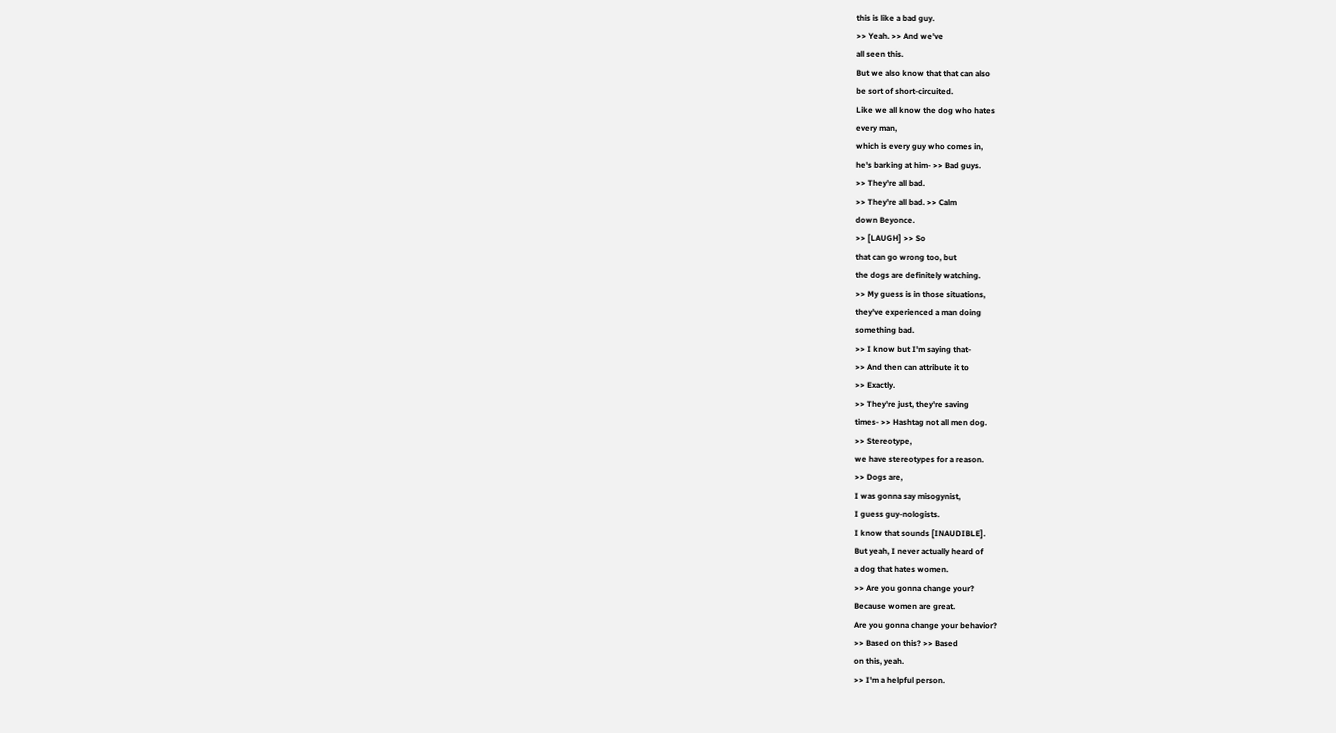this is like a bad guy.
>> Yeah. >> And we've
all seen this.
But we also know that that can also
be sort of short-circuited.
Like we all know the dog who hates
every man,
which is every guy who comes in,
he's barking at him- >> Bad guys.
>> They're all bad.
>> They're all bad. >> Calm
down Beyonce.
>> [LAUGH] >> So
that can go wrong too, but
the dogs are definitely watching.
>> My guess is in those situations,
they've experienced a man doing
something bad.
>> I know but I'm saying that-
>> And then can attribute it to
>> Exactly.
>> They're just, they're saving
times- >> Hashtag not all men dog.
>> Stereotype,
we have stereotypes for a reason.
>> Dogs are,
I was gonna say misogynist,
I guess guy-nologists.
I know that sounds [INAUDIBLE].
But yeah, I never actually heard of
a dog that hates women.
>> Are you gonna change your?
Because women are great.
Are you gonna change your behavior?
>> Based on this? >> Based
on this, yeah.
>> I'm a helpful person.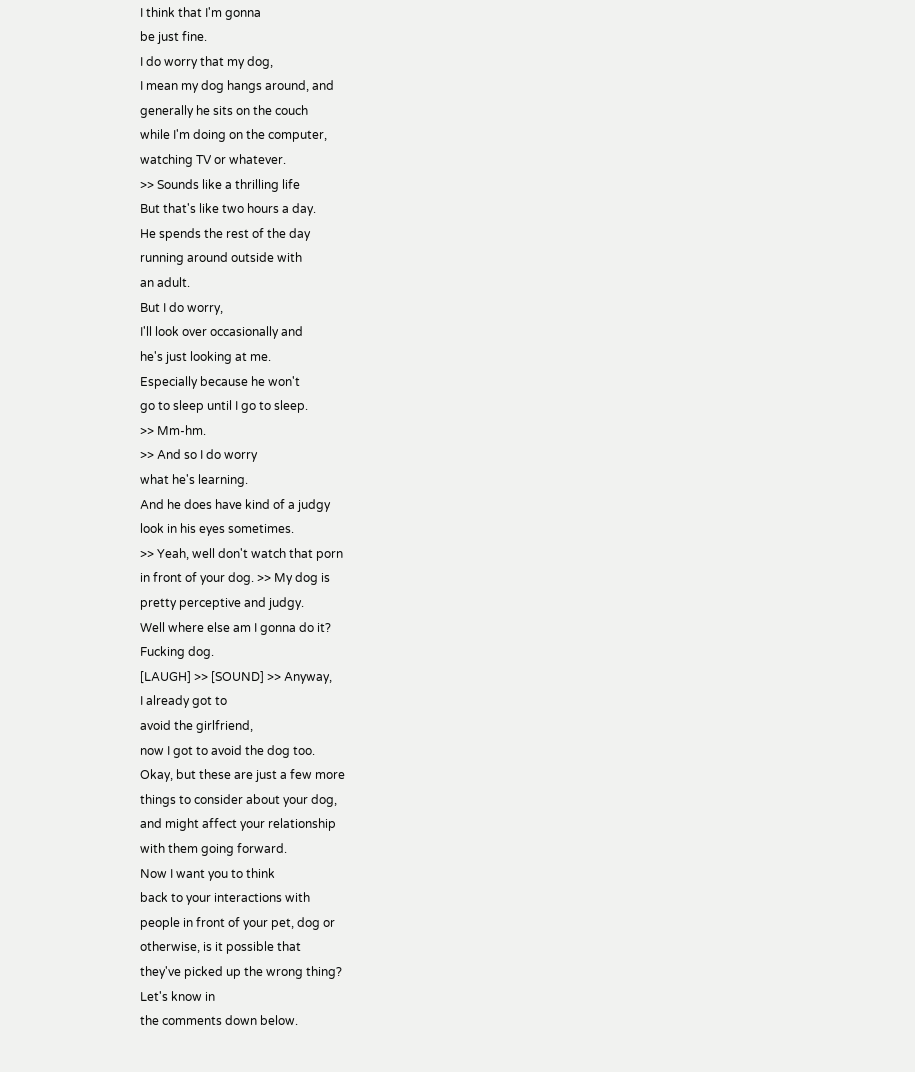I think that I'm gonna
be just fine.
I do worry that my dog,
I mean my dog hangs around, and
generally he sits on the couch
while I'm doing on the computer,
watching TV or whatever.
>> Sounds like a thrilling life
But that's like two hours a day.
He spends the rest of the day
running around outside with
an adult.
But I do worry,
I'll look over occasionally and
he's just looking at me.
Especially because he won't
go to sleep until I go to sleep.
>> Mm-hm.
>> And so I do worry
what he's learning.
And he does have kind of a judgy
look in his eyes sometimes.
>> Yeah, well don't watch that porn
in front of your dog. >> My dog is
pretty perceptive and judgy.
Well where else am I gonna do it?
Fucking dog.
[LAUGH] >> [SOUND] >> Anyway,
I already got to
avoid the girlfriend,
now I got to avoid the dog too.
Okay, but these are just a few more
things to consider about your dog,
and might affect your relationship
with them going forward.
Now I want you to think
back to your interactions with
people in front of your pet, dog or
otherwise, is it possible that
they've picked up the wrong thing?
Let's know in
the comments down below.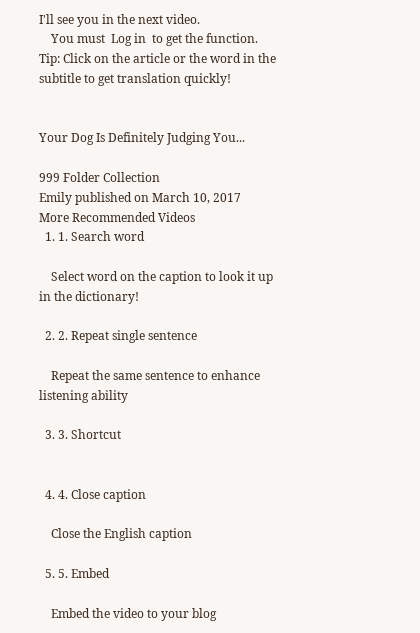I'll see you in the next video.
    You must  Log in  to get the function.
Tip: Click on the article or the word in the subtitle to get translation quickly!


Your Dog Is Definitely Judging You...

999 Folder Collection
Emily published on March 10, 2017
More Recommended Videos
  1. 1. Search word

    Select word on the caption to look it up in the dictionary!

  2. 2. Repeat single sentence

    Repeat the same sentence to enhance listening ability

  3. 3. Shortcut


  4. 4. Close caption

    Close the English caption

  5. 5. Embed

    Embed the video to your blog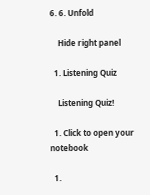6. 6. Unfold

    Hide right panel

  1. Listening Quiz

    Listening Quiz!

  1. Click to open your notebook

  1.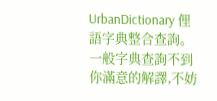UrbanDictionary 俚語字典整合查詢。一般字典查詢不到你滿意的解譯,不妨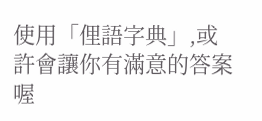使用「俚語字典」,或許會讓你有滿意的答案喔